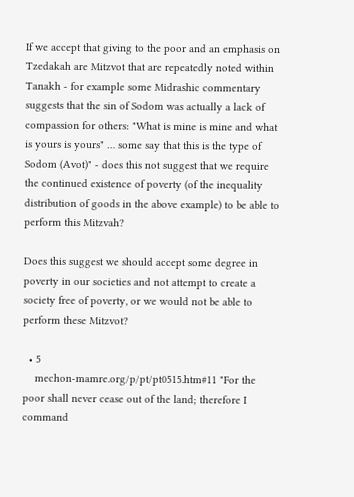If we accept that giving to the poor and an emphasis on Tzedakah are Mitzvot that are repeatedly noted within Tanakh - for example some Midrashic commentary suggests that the sin of Sodom was actually a lack of compassion for others: "What is mine is mine and what is yours is yours" … some say that this is the type of Sodom (Avot)" - does this not suggest that we require the continued existence of poverty (of the inequality distribution of goods in the above example) to be able to perform this Mitzvah?

Does this suggest we should accept some degree in poverty in our societies and not attempt to create a society free of poverty, or we would not be able to perform these Mitzvot?

  • 5
    mechon-mamre.org/p/pt/pt0515.htm#11 "For the poor shall never cease out of the land; therefore I command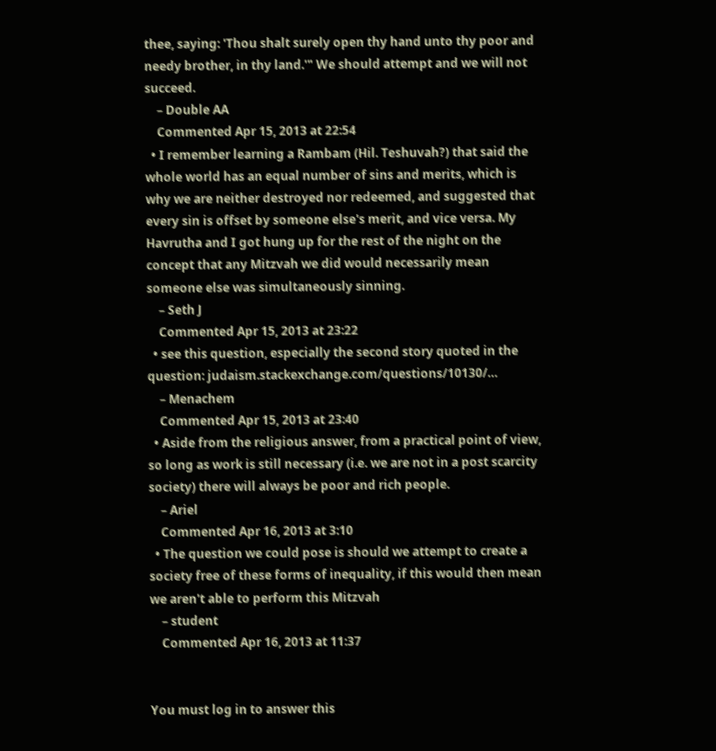thee, saying: 'Thou shalt surely open thy hand unto thy poor and needy brother, in thy land.'" We should attempt and we will not succeed.
    – Double AA
    Commented Apr 15, 2013 at 22:54
  • I remember learning a Rambam (Hil. Teshuvah?) that said the whole world has an equal number of sins and merits, which is why we are neither destroyed nor redeemed, and suggested that every sin is offset by someone else's merit, and vice versa. My Havrutha and I got hung up for the rest of the night on the concept that any Mitzvah we did would necessarily mean someone else was simultaneously sinning.
    – Seth J
    Commented Apr 15, 2013 at 23:22
  • see this question, especially the second story quoted in the question: judaism.stackexchange.com/questions/10130/…
    – Menachem
    Commented Apr 15, 2013 at 23:40
  • Aside from the religious answer, from a practical point of view, so long as work is still necessary (i.e. we are not in a post scarcity society) there will always be poor and rich people.
    – Ariel
    Commented Apr 16, 2013 at 3:10
  • The question we could pose is should we attempt to create a society free of these forms of inequality, if this would then mean we aren't able to perform this Mitzvah
    – student
    Commented Apr 16, 2013 at 11:37


You must log in to answer this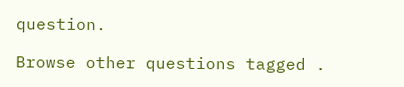question.

Browse other questions tagged .